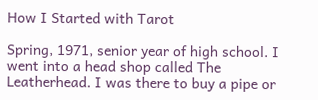How I Started with Tarot

Spring, 1971, senior year of high school. I went into a head shop called The Leatherhead. I was there to buy a pipe or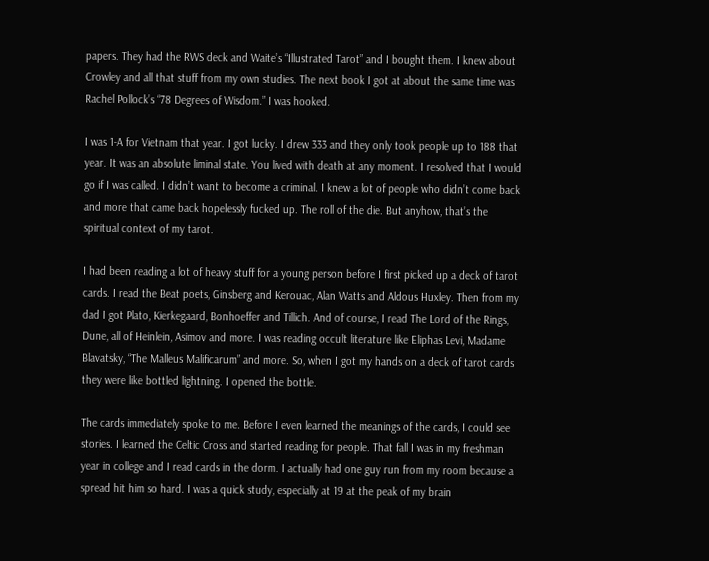papers. They had the RWS deck and Waite’s “Illustrated Tarot” and I bought them. I knew about Crowley and all that stuff from my own studies. The next book I got at about the same time was Rachel Pollock’s “78 Degrees of Wisdom.” I was hooked.

I was 1-A for Vietnam that year. I got lucky. I drew 333 and they only took people up to 188 that year. It was an absolute liminal state. You lived with death at any moment. I resolved that I would go if I was called. I didn’t want to become a criminal. I knew a lot of people who didn’t come back and more that came back hopelessly fucked up. The roll of the die. But anyhow, that’s the spiritual context of my tarot.

I had been reading a lot of heavy stuff for a young person before I first picked up a deck of tarot cards. I read the Beat poets, Ginsberg and Kerouac, Alan Watts and Aldous Huxley. Then from my dad I got Plato, Kierkegaard, Bonhoeffer and Tillich. And of course, I read The Lord of the Rings, Dune, all of Heinlein, Asimov and more. I was reading occult literature like Eliphas Levi, Madame Blavatsky, “The Malleus Malificarum” and more. So, when I got my hands on a deck of tarot cards they were like bottled lightning. I opened the bottle.

The cards immediately spoke to me. Before I even learned the meanings of the cards, I could see stories. I learned the Celtic Cross and started reading for people. That fall I was in my freshman year in college and I read cards in the dorm. I actually had one guy run from my room because a spread hit him so hard. I was a quick study, especially at 19 at the peak of my brain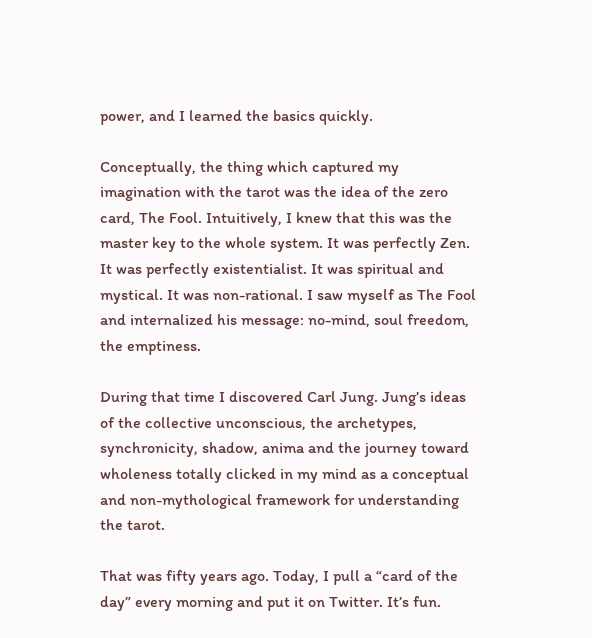power, and I learned the basics quickly.

Conceptually, the thing which captured my imagination with the tarot was the idea of the zero card, The Fool. Intuitively, I knew that this was the master key to the whole system. It was perfectly Zen. It was perfectly existentialist. It was spiritual and mystical. It was non-rational. I saw myself as The Fool and internalized his message: no-mind, soul freedom, the emptiness.

During that time I discovered Carl Jung. Jung’s ideas of the collective unconscious, the archetypes, synchronicity, shadow, anima and the journey toward wholeness totally clicked in my mind as a conceptual and non-mythological framework for understanding the tarot.

That was fifty years ago. Today, I pull a “card of the day” every morning and put it on Twitter. It’s fun.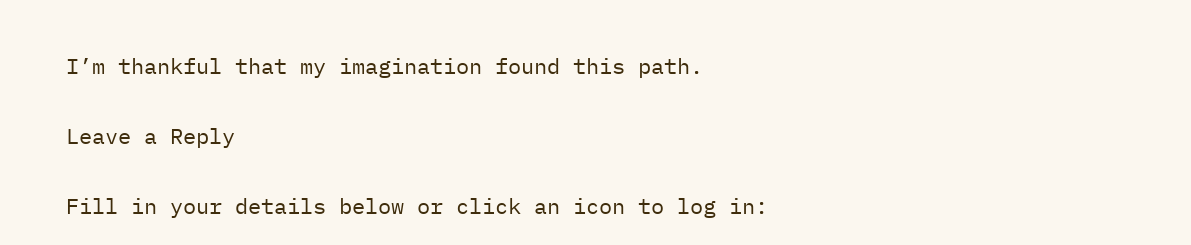I’m thankful that my imagination found this path.

Leave a Reply

Fill in your details below or click an icon to log in: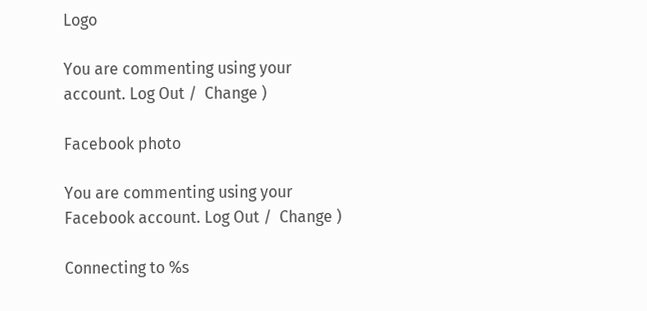Logo

You are commenting using your account. Log Out /  Change )

Facebook photo

You are commenting using your Facebook account. Log Out /  Change )

Connecting to %s